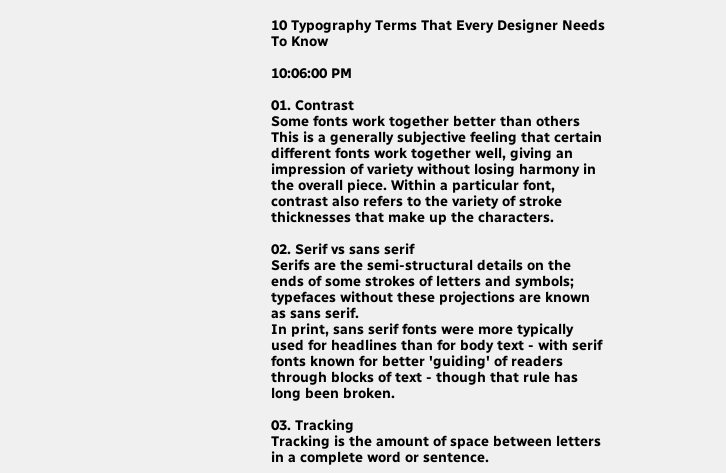10 Typography Terms That Every Designer Needs To Know

10:06:00 PM

01. Contrast
Some fonts work together better than others
This is a generally subjective feeling that certain different fonts work together well, giving an impression of variety without losing harmony in the overall piece. Within a particular font, contrast also refers to the variety of stroke thicknesses that make up the characters.

02. Serif vs sans serif
Serifs are the semi-structural details on the ends of some strokes of letters and symbols; typefaces without these projections are known as sans serif.
In print, sans serif fonts were more typically used for headlines than for body text - with serif fonts known for better 'guiding' of readers through blocks of text - though that rule has long been broken.

03. Tracking
Tracking is the amount of space between letters in a complete word or sentence.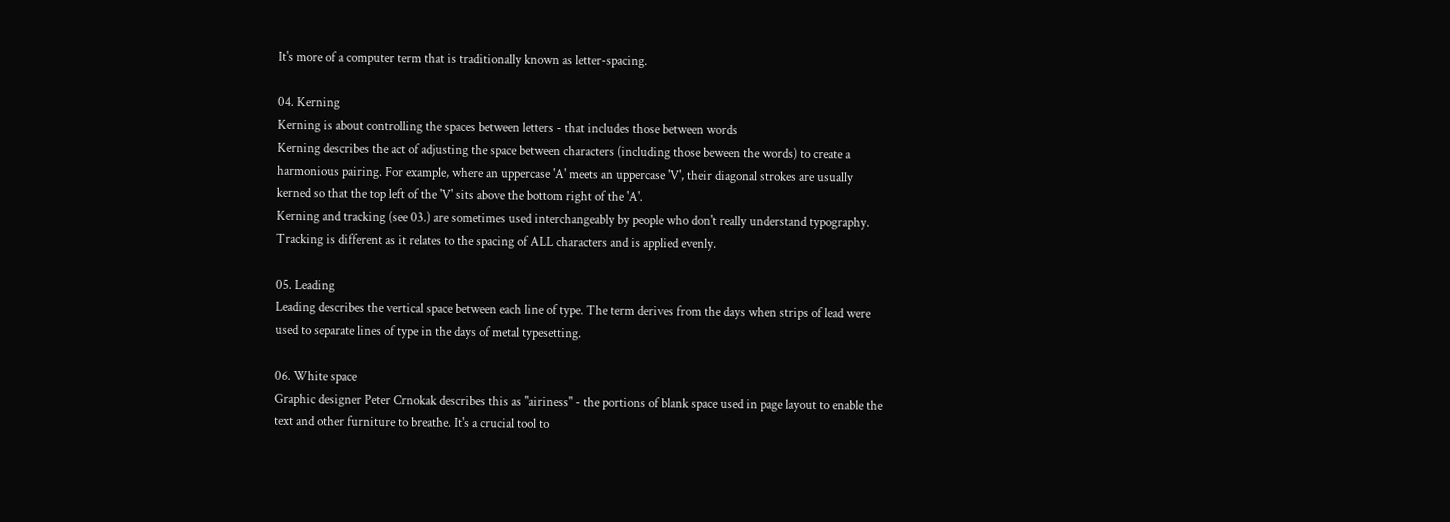It's more of a computer term that is traditionally known as letter-spacing.

04. Kerning
Kerning is about controlling the spaces between letters - that includes those between words
Kerning describes the act of adjusting the space between characters (including those beween the words) to create a harmonious pairing. For example, where an uppercase 'A' meets an uppercase 'V', their diagonal strokes are usually kerned so that the top left of the 'V' sits above the bottom right of the 'A'.
Kerning and tracking (see 03.) are sometimes used interchangeably by people who don't really understand typography. Tracking is different as it relates to the spacing of ALL characters and is applied evenly.

05. Leading
Leading describes the vertical space between each line of type. The term derives from the days when strips of lead were used to separate lines of type in the days of metal typesetting.

06. White space
Graphic designer Peter Crnokak describes this as "airiness" - the portions of blank space used in page layout to enable the text and other furniture to breathe. It's a crucial tool to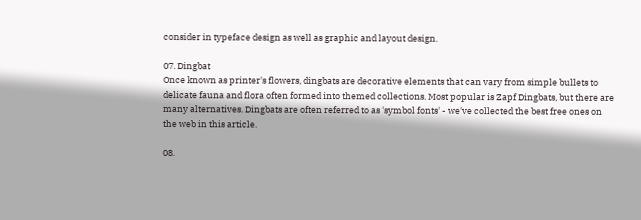consider in typeface design as well as graphic and layout design.

07. Dingbat
Once known as printer's flowers, dingbats are decorative elements that can vary from simple bullets to delicate fauna and flora often formed into themed collections. Most popular is Zapf Dingbats, but there are many alternatives. Dingbats are often referred to as 'symbol fonts' - we've collected the best free ones on the web in this article.

08.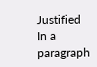Justified
In a paragraph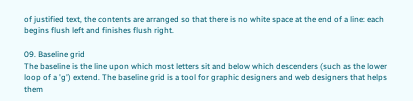of justified text, the contents are arranged so that there is no white space at the end of a line: each begins flush left and finishes flush right.

09. Baseline grid
The baseline is the line upon which most letters sit and below which descenders (such as the lower loop of a 'g') extend. The baseline grid is a tool for graphic designers and web designers that helps them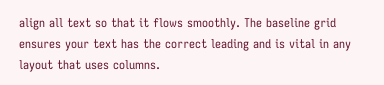align all text so that it flows smoothly. The baseline grid ensures your text has the correct leading and is vital in any layout that uses columns.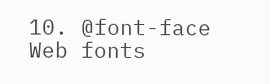10. @font-face
Web fonts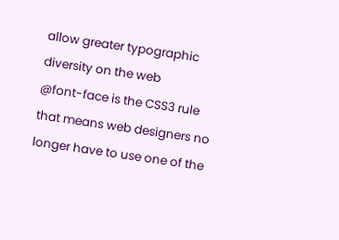allow greater typographic diversity on the web
@font-face is the CSS3 rule that means web designers no longer have to use one of the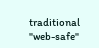traditional "web-safe"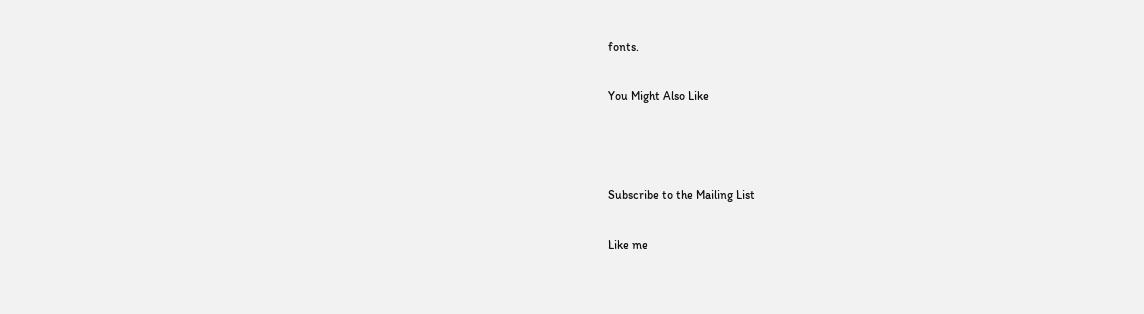fonts.

You Might Also Like



Subscribe to the Mailing List

Like me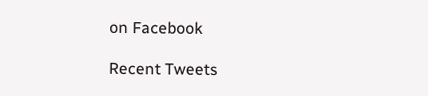on Facebook

Recent Tweets